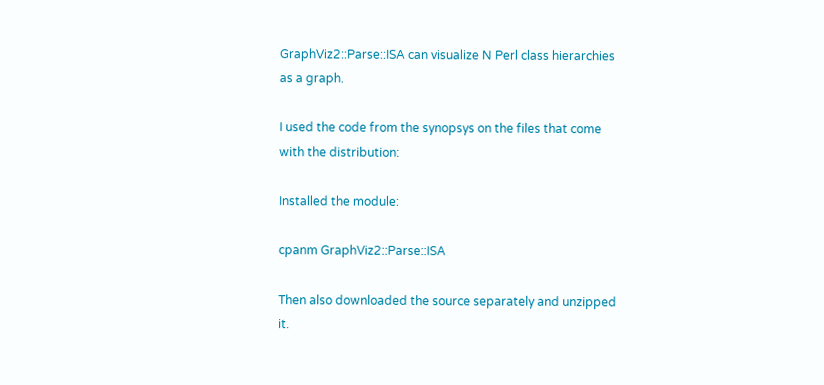GraphViz2::Parse::ISA can visualize N Perl class hierarchies as a graph.

I used the code from the synopsys on the files that come with the distribution:

Installed the module:

cpanm GraphViz2::Parse::ISA

Then also downloaded the source separately and unzipped it.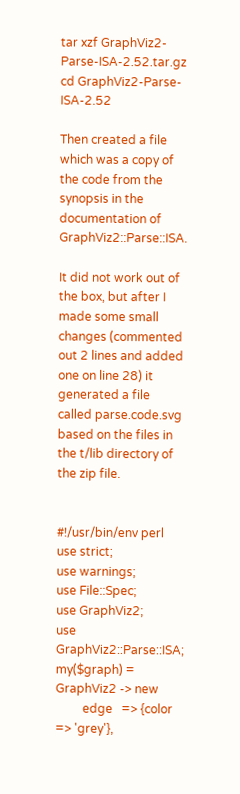tar xzf GraphViz2-Parse-ISA-2.52.tar.gz
cd GraphViz2-Parse-ISA-2.52

Then created a file which was a copy of the code from the synopsis in the documentation of GraphViz2::Parse::ISA.

It did not work out of the box, but after I made some small changes (commented out 2 lines and added one on line 28) it generated a file called parse.code.svg based on the files in the t/lib directory of the zip file.


#!/usr/bin/env perl
use strict;
use warnings;
use File::Spec;
use GraphViz2;
use GraphViz2::Parse::ISA;
my($graph) = GraphViz2 -> new
         edge   => {color => 'grey'},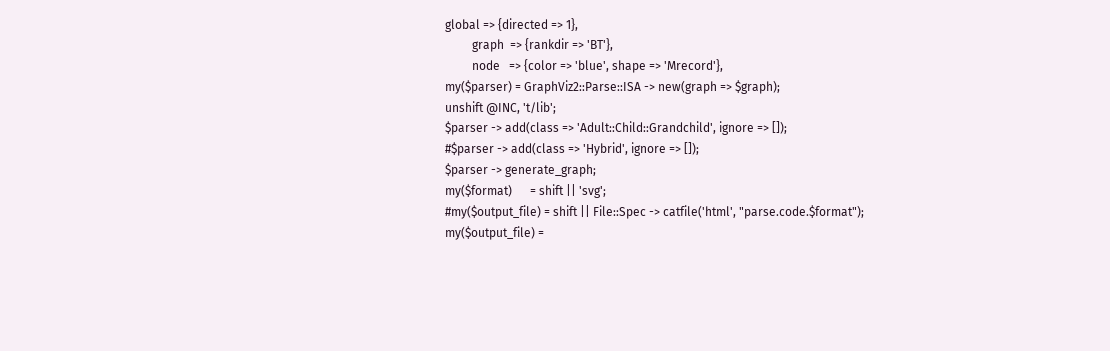global => {directed => 1},
         graph  => {rankdir => 'BT'},
         node   => {color => 'blue', shape => 'Mrecord'},
my($parser) = GraphViz2::Parse::ISA -> new(graph => $graph);
unshift @INC, 't/lib';
$parser -> add(class => 'Adult::Child::Grandchild', ignore => []);
#$parser -> add(class => 'Hybrid', ignore => []);
$parser -> generate_graph;
my($format)      = shift || 'svg';
#my($output_file) = shift || File::Spec -> catfile('html', "parse.code.$format");
my($output_file) =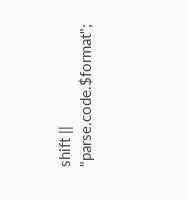shift || "parse.code.$format";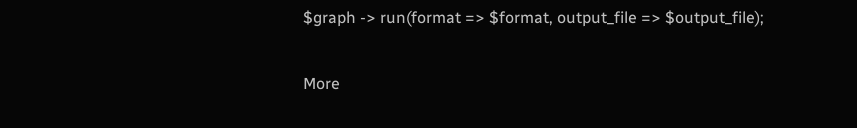$graph -> run(format => $format, output_file => $output_file);

More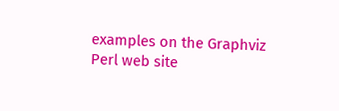examples on the Graphviz Perl web site